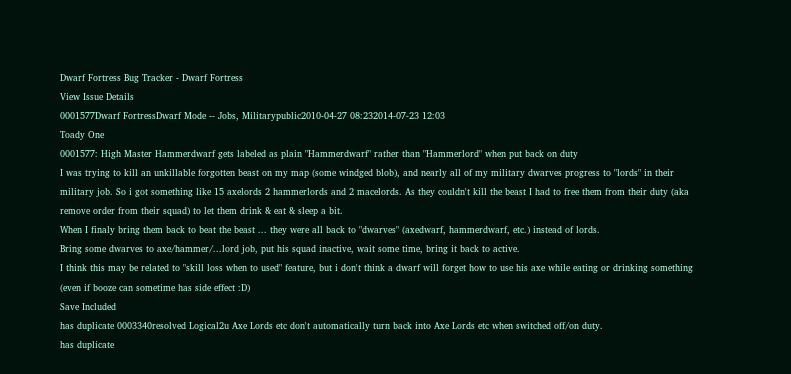Dwarf Fortress Bug Tracker - Dwarf Fortress
View Issue Details
0001577Dwarf FortressDwarf Mode -- Jobs, Militarypublic2010-04-27 08:232014-07-23 12:03
Toady One
0001577: High Master Hammerdwarf gets labeled as plain "Hammerdwarf" rather than "Hammerlord" when put back on duty
I was trying to kill an unkillable forgotten beast on my map (some windged blob), and nearly all of my military dwarves progress to "lords" in their military job. So i got something like 15 axelords 2 hammerlords and 2 macelords. As they couldn't kill the beast I had to free them from their duty (aka remove order from their squad) to let them drink & eat & sleep a bit.
When I finaly bring them back to beat the beast ... they were all back to "dwarves" (axedwarf, hammerdwarf, etc.) instead of lords.
Bring some dwarves to axe/hammer/...lord job, put his squad inactive, wait some time, bring it back to active.
I think this may be related to "skill loss when to used" feature, but i don't think a dwarf will forget how to use his axe while eating or drinking something (even if booze can sometime has side effect :D)
Save Included
has duplicate 0003340resolved Logical2u Axe Lords etc don't automatically turn back into Axe Lords etc when switched off/on duty.
has duplicate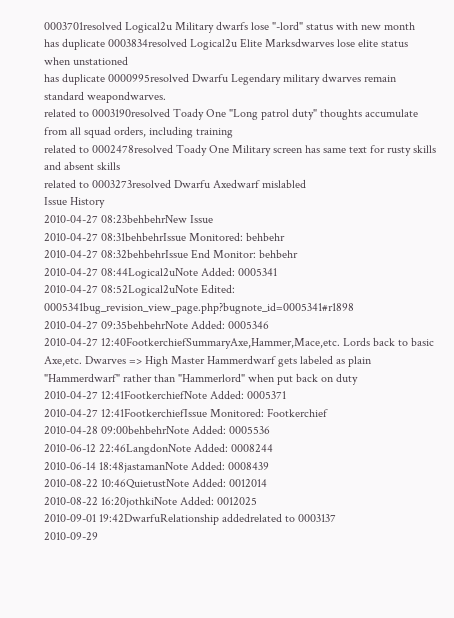0003701resolved Logical2u Military dwarfs lose "-lord" status with new month
has duplicate 0003834resolved Logical2u Elite Marksdwarves lose elite status when unstationed
has duplicate 0000995resolved Dwarfu Legendary military dwarves remain standard weapondwarves.
related to 0003190resolved Toady One "Long patrol duty" thoughts accumulate from all squad orders, including training
related to 0002478resolved Toady One Military screen has same text for rusty skills and absent skills
related to 0003273resolved Dwarfu Axedwarf mislabled
Issue History
2010-04-27 08:23behbehrNew Issue
2010-04-27 08:31behbehrIssue Monitored: behbehr
2010-04-27 08:32behbehrIssue End Monitor: behbehr
2010-04-27 08:44Logical2uNote Added: 0005341
2010-04-27 08:52Logical2uNote Edited: 0005341bug_revision_view_page.php?bugnote_id=0005341#r1898
2010-04-27 09:35behbehrNote Added: 0005346
2010-04-27 12:40FootkerchiefSummaryAxe,Hammer,Mace,etc. Lords back to basic Axe,etc. Dwarves => High Master Hammerdwarf gets labeled as plain "Hammerdwarf" rather than "Hammerlord" when put back on duty
2010-04-27 12:41FootkerchiefNote Added: 0005371
2010-04-27 12:41FootkerchiefIssue Monitored: Footkerchief
2010-04-28 09:00behbehrNote Added: 0005536
2010-06-12 22:46LangdonNote Added: 0008244
2010-06-14 18:48jastamanNote Added: 0008439
2010-08-22 10:46QuietustNote Added: 0012014
2010-08-22 16:20jothkiNote Added: 0012025
2010-09-01 19:42DwarfuRelationship addedrelated to 0003137
2010-09-29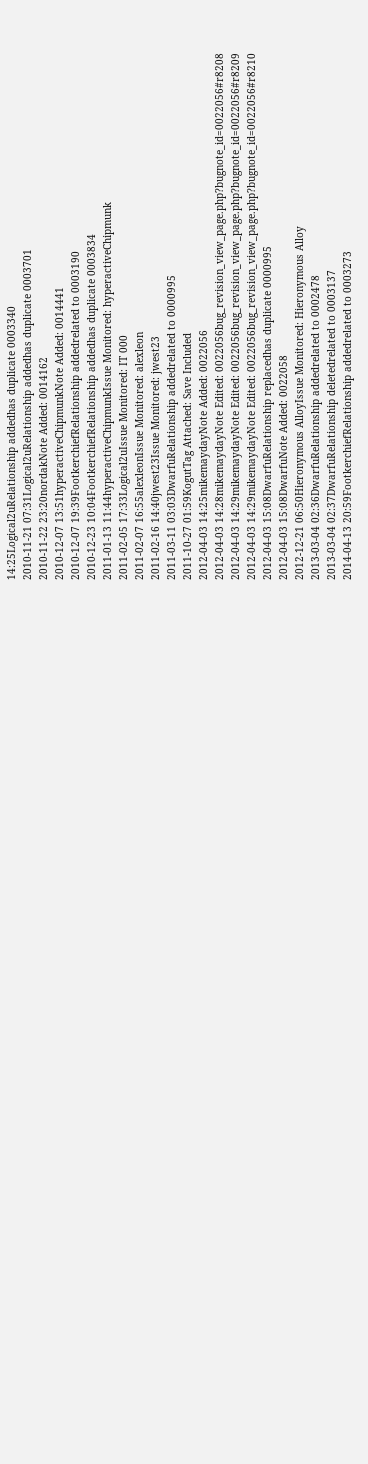14:25Logical2uRelationship addedhas duplicate 0003340
2010-11-21 07:31Logical2uRelationship addedhas duplicate 0003701
2010-11-22 23:20nordakNote Added: 0014162
2010-12-07 13:51hyperactiveChipmunkNote Added: 0014441
2010-12-07 19:39FootkerchiefRelationship addedrelated to 0003190
2010-12-23 10:04FootkerchiefRelationship addedhas duplicate 0003834
2011-01-13 11:44hyperactiveChipmunkIssue Monitored: hyperactiveChipmunk
2011-02-05 17:33Logical2uIssue Monitored: IT 000
2011-02-07 16:55alexleonIssue Monitored: alexleon
2011-02-16 14:40jwest23Issue Monitored: jwest23
2011-03-11 03:03DwarfuRelationship addedrelated to 0000995
2011-10-27 01:59KogutTag Attached: Save Included
2012-04-03 14:25mikemaydayNote Added: 0022056
2012-04-03 14:28mikemaydayNote Edited: 0022056bug_revision_view_page.php?bugnote_id=0022056#r8208
2012-04-03 14:29mikemaydayNote Edited: 0022056bug_revision_view_page.php?bugnote_id=0022056#r8209
2012-04-03 14:29mikemaydayNote Edited: 0022056bug_revision_view_page.php?bugnote_id=0022056#r8210
2012-04-03 15:08DwarfuRelationship replacedhas duplicate 0000995
2012-04-03 15:08DwarfuNote Added: 0022058
2012-12-21 06:50Hieronymous AlloyIssue Monitored: Hieronymous Alloy
2013-03-04 02:36DwarfuRelationship addedrelated to 0002478
2013-03-04 02:37DwarfuRelationship deletedrelated to 0003137
2014-04-13 20:59FootkerchiefRelationship addedrelated to 0003273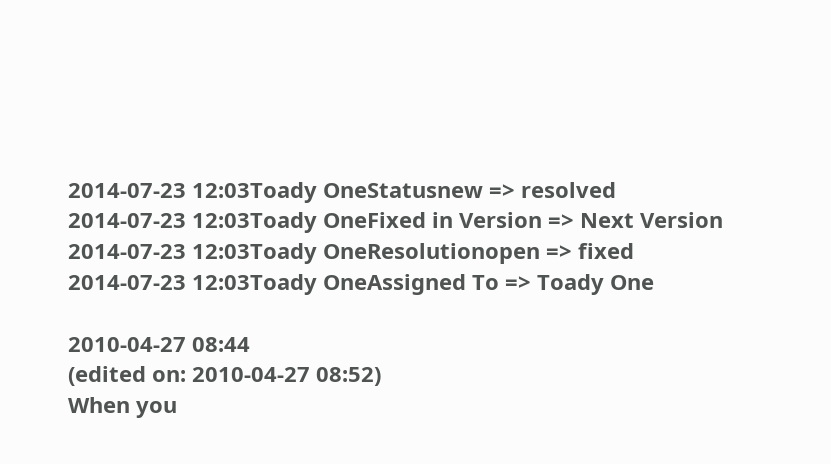2014-07-23 12:03Toady OneStatusnew => resolved
2014-07-23 12:03Toady OneFixed in Version => Next Version
2014-07-23 12:03Toady OneResolutionopen => fixed
2014-07-23 12:03Toady OneAssigned To => Toady One

2010-04-27 08:44
(edited on: 2010-04-27 08:52)
When you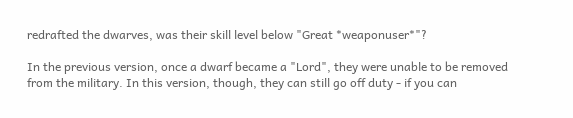redrafted the dwarves, was their skill level below "Great *weaponuser*"?

In the previous version, once a dwarf became a "Lord", they were unable to be removed from the military. In this version, though, they can still go off duty - if you can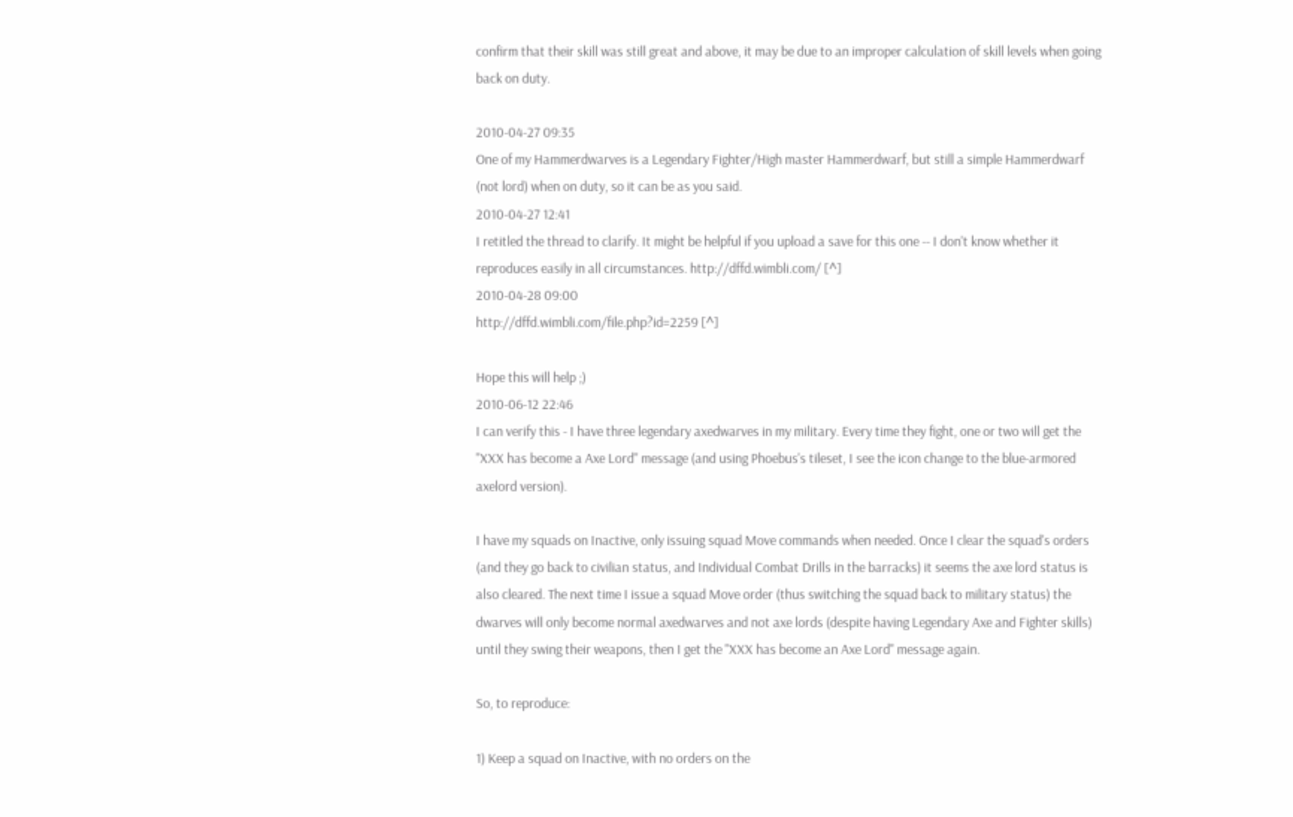confirm that their skill was still great and above, it may be due to an improper calculation of skill levels when going back on duty.

2010-04-27 09:35
One of my Hammerdwarves is a Legendary Fighter/High master Hammerdwarf, but still a simple Hammerdwarf (not lord) when on duty, so it can be as you said.
2010-04-27 12:41
I retitled the thread to clarify. It might be helpful if you upload a save for this one -- I don't know whether it reproduces easily in all circumstances. http://dffd.wimbli.com/ [^]
2010-04-28 09:00
http://dffd.wimbli.com/file.php?id=2259 [^]

Hope this will help ;)
2010-06-12 22:46
I can verify this - I have three legendary axedwarves in my military. Every time they fight, one or two will get the "XXX has become a Axe Lord" message (and using Phoebus's tileset, I see the icon change to the blue-armored axelord version).

I have my squads on Inactive, only issuing squad Move commands when needed. Once I clear the squad's orders (and they go back to civilian status, and Individual Combat Drills in the barracks) it seems the axe lord status is also cleared. The next time I issue a squad Move order (thus switching the squad back to military status) the dwarves will only become normal axedwarves and not axe lords (despite having Legendary Axe and Fighter skills) until they swing their weapons, then I get the "XXX has become an Axe Lord" message again.

So, to reproduce:

1) Keep a squad on Inactive, with no orders on the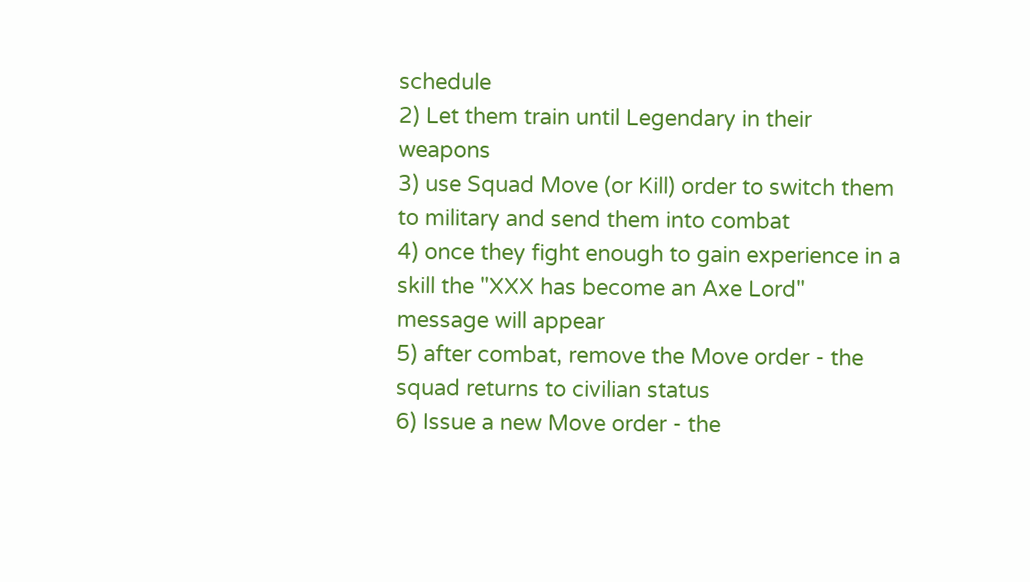schedule
2) Let them train until Legendary in their weapons
3) use Squad Move (or Kill) order to switch them to military and send them into combat
4) once they fight enough to gain experience in a skill the "XXX has become an Axe Lord" message will appear
5) after combat, remove the Move order - the squad returns to civilian status
6) Issue a new Move order - the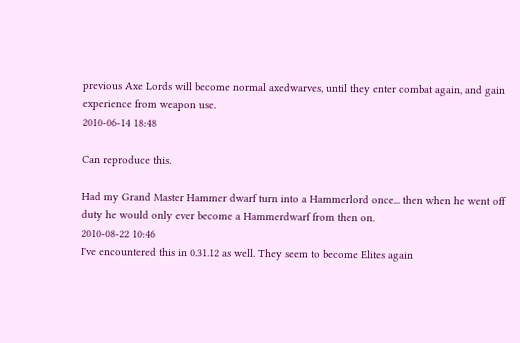previous Axe Lords will become normal axedwarves, until they enter combat again, and gain experience from weapon use.
2010-06-14 18:48

Can reproduce this.

Had my Grand Master Hammer dwarf turn into a Hammerlord once... then when he went off duty he would only ever become a Hammerdwarf from then on.
2010-08-22 10:46
I've encountered this in 0.31.12 as well. They seem to become Elites again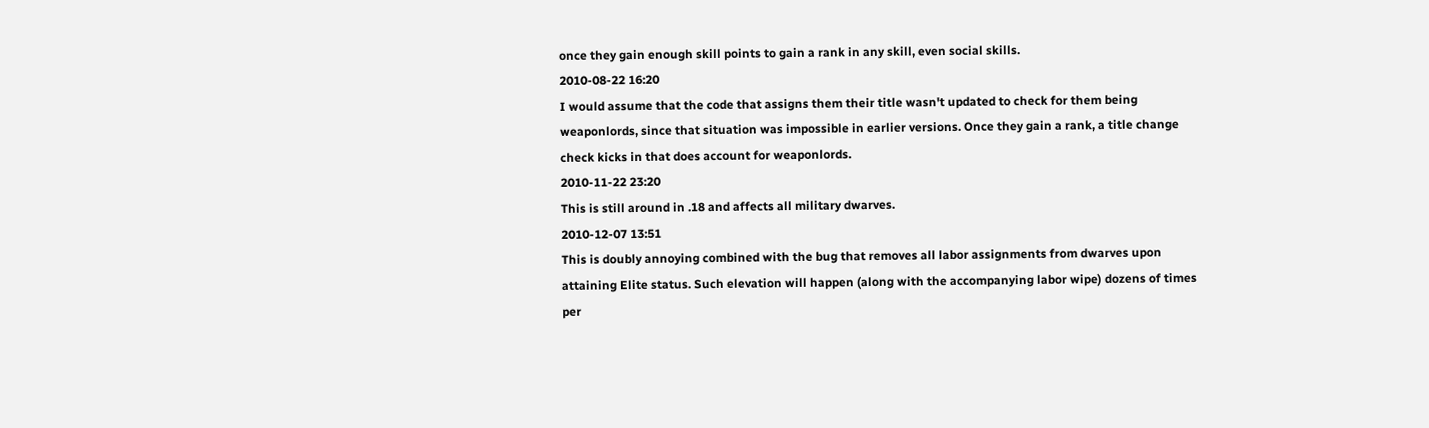once they gain enough skill points to gain a rank in any skill, even social skills.
2010-08-22 16:20
I would assume that the code that assigns them their title wasn't updated to check for them being weaponlords, since that situation was impossible in earlier versions. Once they gain a rank, a title change check kicks in that does account for weaponlords.
2010-11-22 23:20
This is still around in .18 and affects all military dwarves.
2010-12-07 13:51
This is doubly annoying combined with the bug that removes all labor assignments from dwarves upon attaining Elite status. Such elevation will happen (along with the accompanying labor wipe) dozens of times per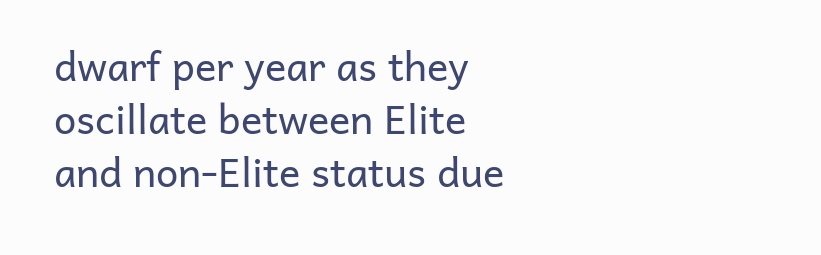dwarf per year as they oscillate between Elite and non-Elite status due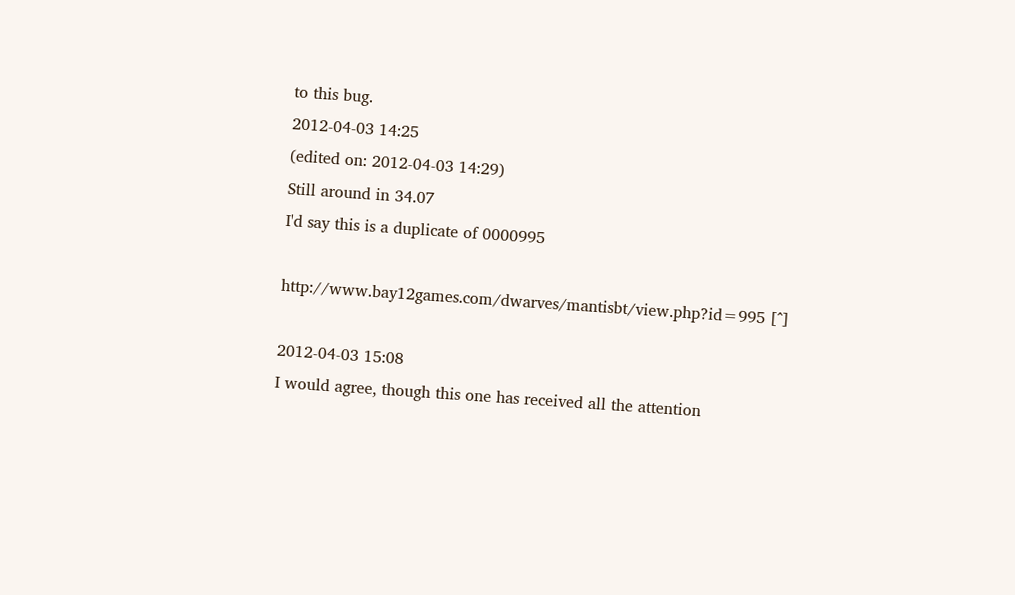to this bug.
2012-04-03 14:25
(edited on: 2012-04-03 14:29)
Still around in 34.07
I'd say this is a duplicate of 0000995

http://www.bay12games.com/dwarves/mantisbt/view.php?id=995 [^]

2012-04-03 15:08
I would agree, though this one has received all the attention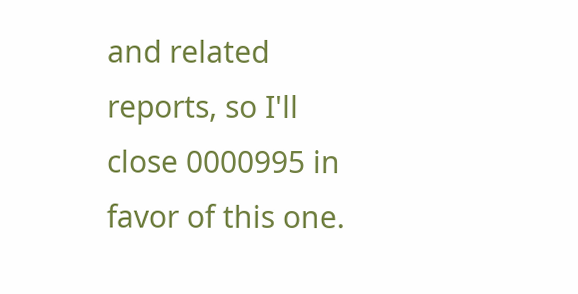and related reports, so I'll close 0000995 in favor of this one.